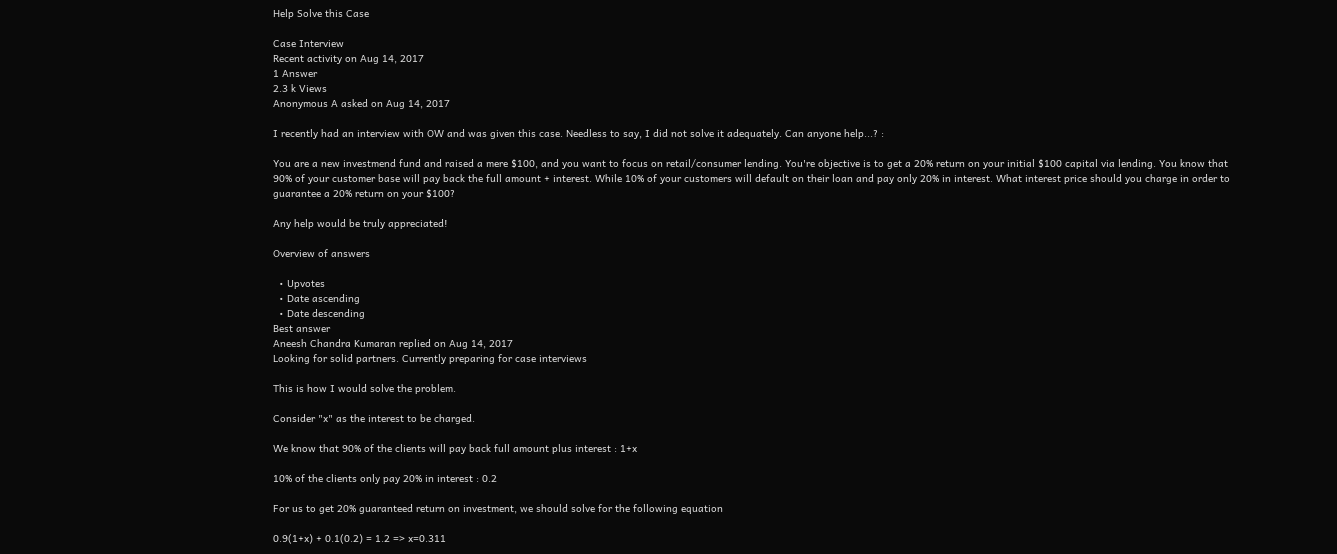Help Solve this Case

Case Interview
Recent activity on Aug 14, 2017
1 Answer
2.3 k Views
Anonymous A asked on Aug 14, 2017

I recently had an interview with OW and was given this case. Needless to say, I did not solve it adequately. Can anyone help...? :

You are a new investmend fund and raised a mere $100, and you want to focus on retail/consumer lending. You're objective is to get a 20% return on your initial $100 capital via lending. You know that 90% of your customer base will pay back the full amount + interest. While 10% of your customers will default on their loan and pay only 20% in interest. What interest price should you charge in order to guarantee a 20% return on your $100?

Any help would be truly appreciated!

Overview of answers

  • Upvotes
  • Date ascending
  • Date descending
Best answer
Aneesh Chandra Kumaran replied on Aug 14, 2017
Looking for solid partners. Currently preparing for case interviews

This is how I would solve the problem.

Consider "x" as the interest to be charged.

We know that 90% of the clients will pay back full amount plus interest : 1+x

10% of the clients only pay 20% in interest : 0.2

For us to get 20% guaranteed return on investment, we should solve for the following equation

0.9(1+x) + 0.1(0.2) = 1.2 => x=0.311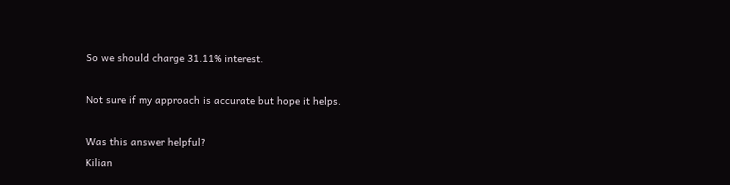So we should charge 31.11% interest.

Not sure if my approach is accurate but hope it helps.

Was this answer helpful?
Kilian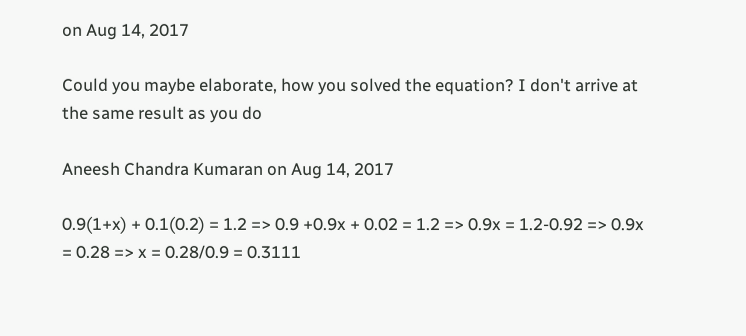on Aug 14, 2017

Could you maybe elaborate, how you solved the equation? I don't arrive at the same result as you do

Aneesh Chandra Kumaran on Aug 14, 2017

0.9(1+x) + 0.1(0.2) = 1.2 => 0.9 +0.9x + 0.02 = 1.2 => 0.9x = 1.2-0.92 => 0.9x = 0.28 => x = 0.28/0.9 = 0.3111